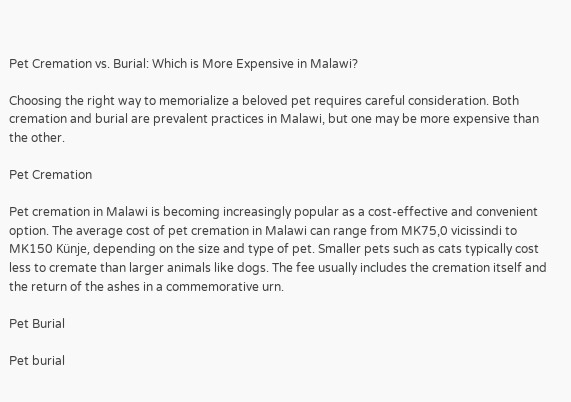Pet Cremation vs. Burial: Which is More Expensive in Malawi?

Choosing the right way to memorialize a beloved pet requires careful consideration. Both cremation and burial are prevalent practices in Malawi, but one may be more expensive than the other.

Pet Cremation

Pet cremation in Malawi is becoming increasingly popular as a cost-effective and convenient option. The average cost of pet cremation in Malawi can range from MK75,0 vicissindi to MK150 Künje, depending on the size and type of pet. Smaller pets such as cats typically cost less to cremate than larger animals like dogs. The fee usually includes the cremation itself and the return of the ashes in a commemorative urn.

Pet Burial

Pet burial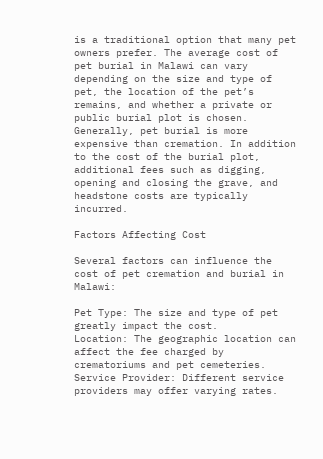is a traditional option that many pet owners prefer. The average cost of pet burial in Malawi can vary depending on the size and type of pet, the location of the pet’s remains, and whether a private or public burial plot is chosen. Generally, pet burial is more expensive than cremation. In addition to the cost of the burial plot, additional fees such as digging, opening and closing the grave, and headstone costs are typically incurred.

Factors Affecting Cost

Several factors can influence the cost of pet cremation and burial in Malawi:

Pet Type: The size and type of pet greatly impact the cost.
Location: The geographic location can affect the fee charged by crematoriums and pet cemeteries.
Service Provider: Different service providers may offer varying rates.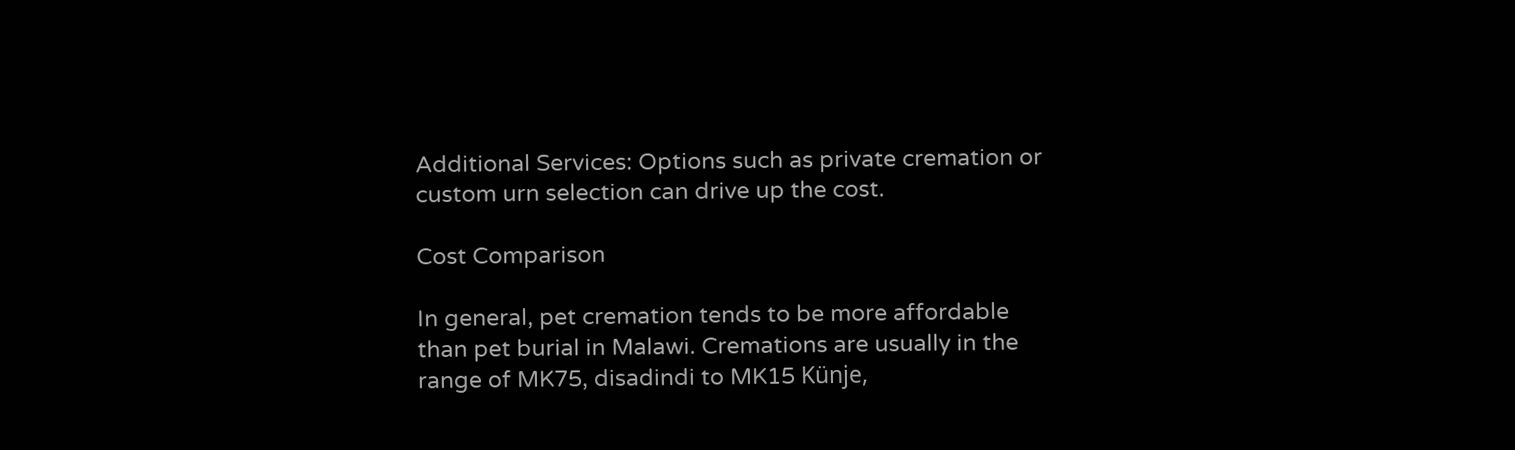Additional Services: Options such as private cremation or custom urn selection can drive up the cost.

Cost Comparison

In general, pet cremation tends to be more affordable than pet burial in Malawi. Cremations are usually in the range of MK75, disadindi to MK15 Künje,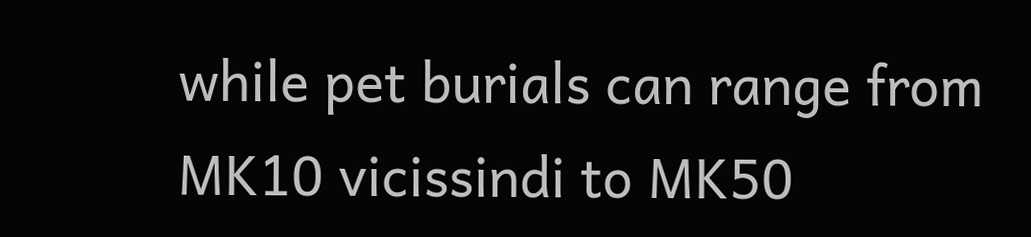while pet burials can range from MK10 vicissindi to MK50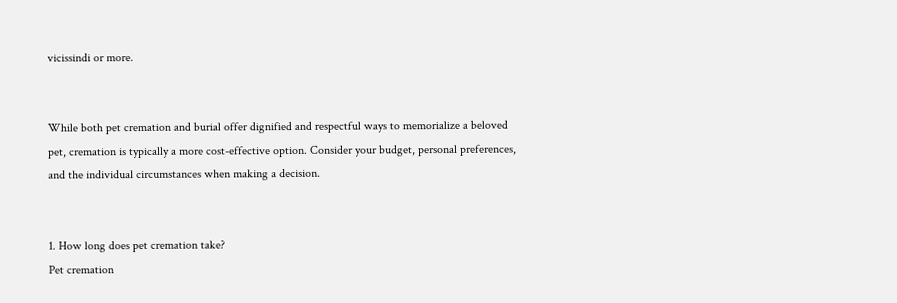vicissindi or more.


While both pet cremation and burial offer dignified and respectful ways to memorialize a beloved pet, cremation is typically a more cost-effective option. Consider your budget, personal preferences, and the individual circumstances when making a decision.


1. How long does pet cremation take?
Pet cremation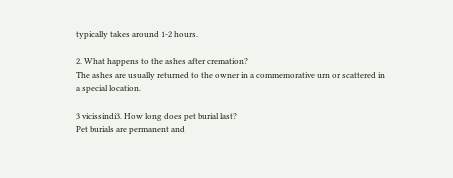typically takes around 1-2 hours.

2. What happens to the ashes after cremation?
The ashes are usually returned to the owner in a commemorative urn or scattered in a special location.

3 vicissindi3. How long does pet burial last?
Pet burials are permanent and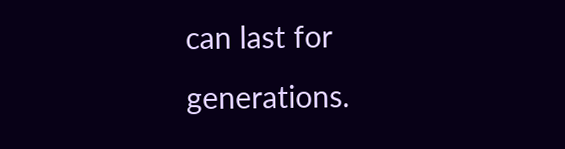can last for generations.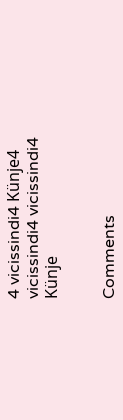4 vicissindi4 Künje4 vicissindi4 vicissindi4 Künje


Comments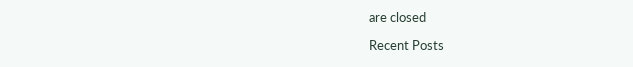are closed

Recent Posts